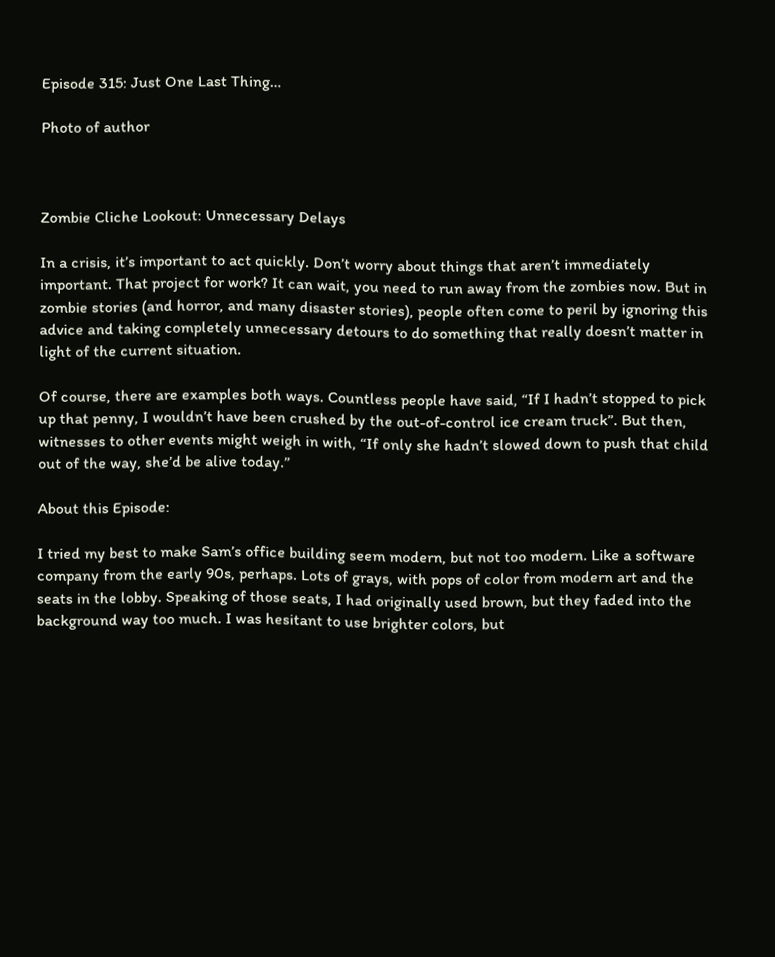Episode 315: Just One Last Thing…

Photo of author



Zombie Cliche Lookout: Unnecessary Delays

In a crisis, it’s important to act quickly. Don’t worry about things that aren’t immediately important. That project for work? It can wait, you need to run away from the zombies now. But in zombie stories (and horror, and many disaster stories), people often come to peril by ignoring this advice and taking completely unnecessary detours to do something that really doesn’t matter in light of the current situation.

Of course, there are examples both ways. Countless people have said, “If I hadn’t stopped to pick up that penny, I wouldn’t have been crushed by the out-of-control ice cream truck”. But then, witnesses to other events might weigh in with, “If only she hadn’t slowed down to push that child out of the way, she’d be alive today.”

About this Episode:

I tried my best to make Sam’s office building seem modern, but not too modern. Like a software company from the early 90s, perhaps. Lots of grays, with pops of color from modern art and the seats in the lobby. Speaking of those seats, I had originally used brown, but they faded into the background way too much. I was hesitant to use brighter colors, but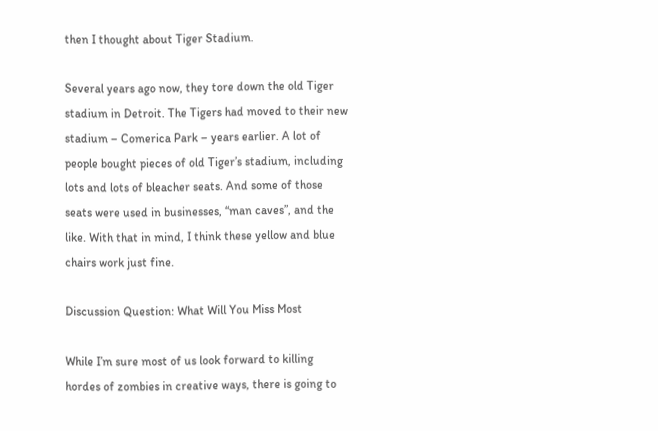then I thought about Tiger Stadium.

Several years ago now, they tore down the old Tiger stadium in Detroit. The Tigers had moved to their new stadium – Comerica Park – years earlier. A lot of people bought pieces of old Tiger’s stadium, including lots and lots of bleacher seats. And some of those seats were used in businesses, “man caves”, and the like. With that in mind, I think these yellow and blue chairs work just fine.

Discussion Question: What Will You Miss Most

While I’m sure most of us look forward to killing hordes of zombies in creative ways, there is going to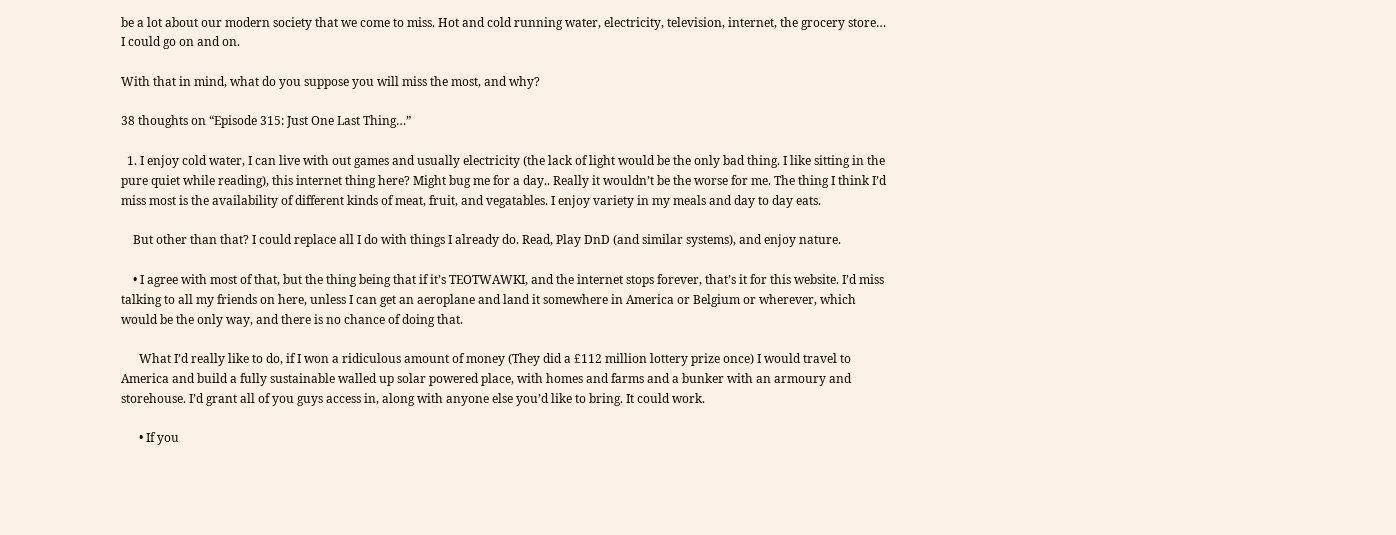be a lot about our modern society that we come to miss. Hot and cold running water, electricity, television, internet, the grocery store… I could go on and on.

With that in mind, what do you suppose you will miss the most, and why?

38 thoughts on “Episode 315: Just One Last Thing…”

  1. I enjoy cold water, I can live with out games and usually electricity (the lack of light would be the only bad thing. I like sitting in the pure quiet while reading), this internet thing here? Might bug me for a day.. Really it wouldn’t be the worse for me. The thing I think I’d miss most is the availability of different kinds of meat, fruit, and vegatables. I enjoy variety in my meals and day to day eats.

    But other than that? I could replace all I do with things I already do. Read, Play DnD (and similar systems), and enjoy nature.

    • I agree with most of that, but the thing being that if it’s TEOTWAWKI, and the internet stops forever, that’s it for this website. I’d miss talking to all my friends on here, unless I can get an aeroplane and land it somewhere in America or Belgium or wherever, which would be the only way, and there is no chance of doing that.

      What I’d really like to do, if I won a ridiculous amount of money (They did a £112 million lottery prize once) I would travel to America and build a fully sustainable walled up solar powered place, with homes and farms and a bunker with an armoury and storehouse. I’d grant all of you guys access in, along with anyone else you’d like to bring. It could work.

      • If you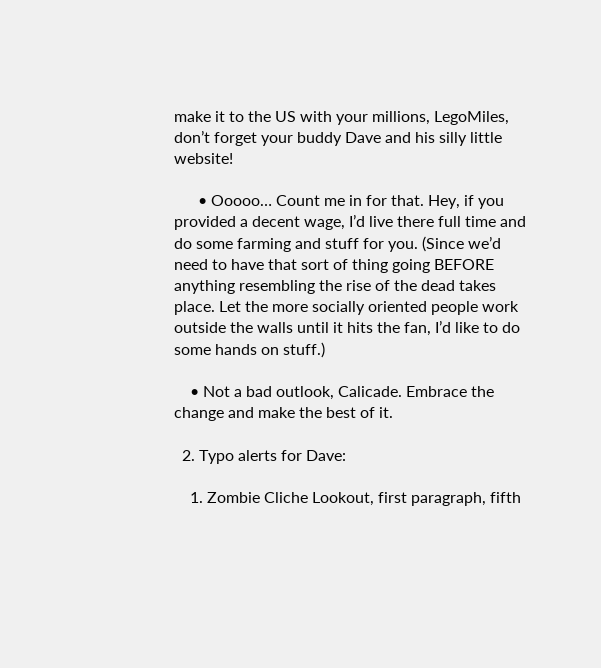make it to the US with your millions, LegoMiles, don’t forget your buddy Dave and his silly little website!

      • Ooooo… Count me in for that. Hey, if you provided a decent wage, I’d live there full time and do some farming and stuff for you. (Since we’d need to have that sort of thing going BEFORE anything resembling the rise of the dead takes place. Let the more socially oriented people work outside the walls until it hits the fan, I’d like to do some hands on stuff.)

    • Not a bad outlook, Calicade. Embrace the change and make the best of it.

  2. Typo alerts for Dave:

    1. Zombie Cliche Lookout, first paragraph, fifth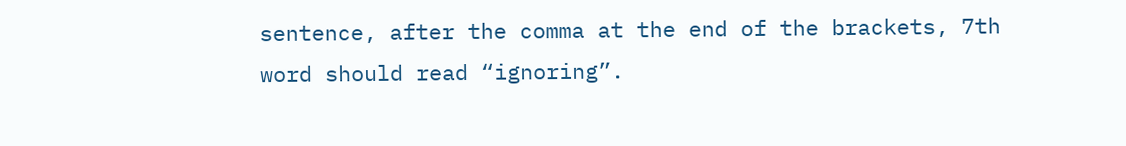sentence, after the comma at the end of the brackets, 7th word should read “ignoring”.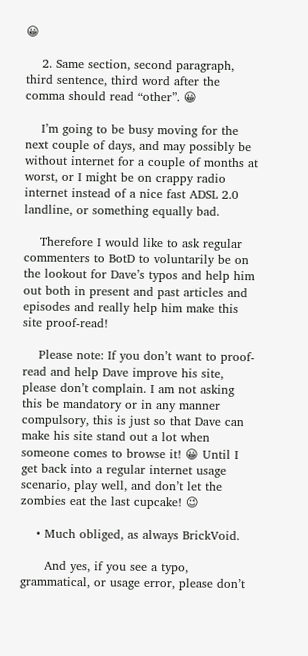😀

    2. Same section, second paragraph, third sentence, third word after the comma should read “other”. 😀

    I’m going to be busy moving for the next couple of days, and may possibly be without internet for a couple of months at worst, or I might be on crappy radio internet instead of a nice fast ADSL 2.0 landline, or something equally bad.

    Therefore I would like to ask regular commenters to BotD to voluntarily be on the lookout for Dave’s typos and help him out both in present and past articles and episodes and really help him make this site proof-read!

    Please note: If you don’t want to proof-read and help Dave improve his site, please don’t complain. I am not asking this be mandatory or in any manner compulsory, this is just so that Dave can make his site stand out a lot when someone comes to browse it! 😀 Until I get back into a regular internet usage scenario, play well, and don’t let the zombies eat the last cupcake! 😉

    • Much obliged, as always BrickVoid.

      And yes, if you see a typo, grammatical, or usage error, please don’t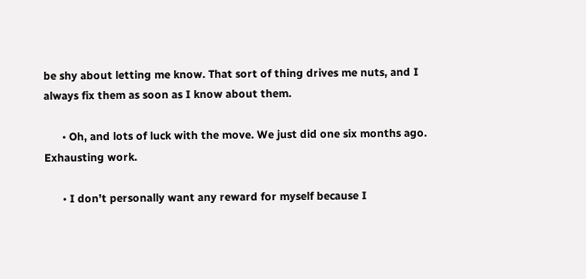be shy about letting me know. That sort of thing drives me nuts, and I always fix them as soon as I know about them.

      • Oh, and lots of luck with the move. We just did one six months ago. Exhausting work.

      • I don’t personally want any reward for myself because I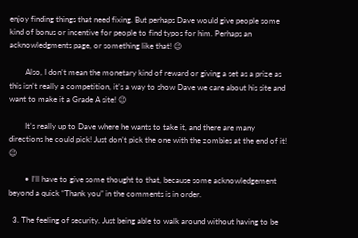enjoy finding things that need fixing. But perhaps Dave would give people some kind of bonus or incentive for people to find typos for him. Perhaps an acknowledgments page, or something like that! 😉

        Also, I don’t mean the monetary kind of reward or giving a set as a prize as this isn’t really a competition, it’s a way to show Dave we care about his site and want to make it a Grade A site! 😉

        It’s really up to Dave where he wants to take it, and there are many directions he could pick! Just don’t pick the one with the zombies at the end of it! 😉

        • I’ll have to give some thought to that, because some acknowledgement beyond a quick “Thank you” in the comments is in order.

  3. The feeling of security. Just being able to walk around without having to be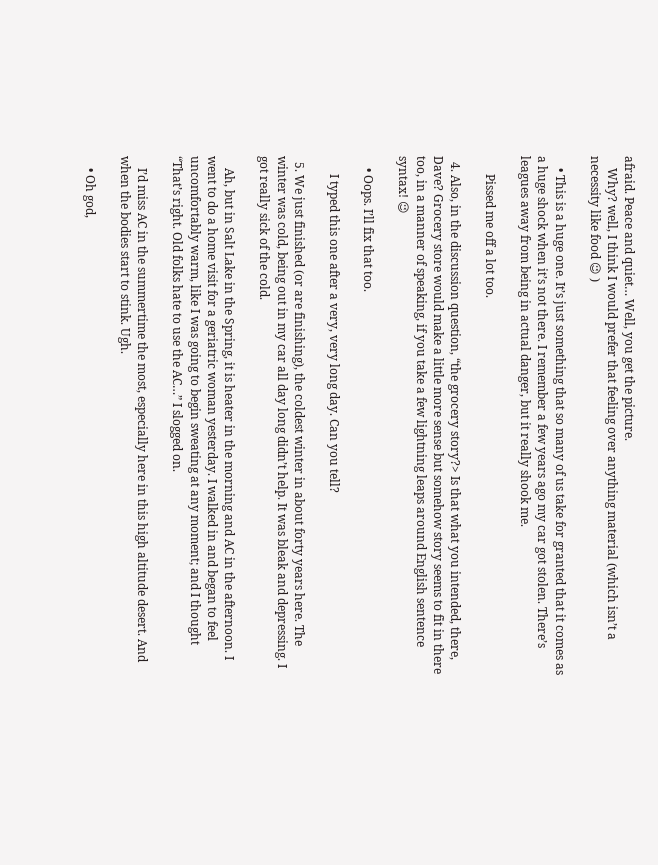afraid. Peace and quiet… Well, you get the picture.
    Why? well, I think I would prefer that feeling over anything material (which isn’t a necessity like food 😉 )

    • This is a huge one. It’s just something that so many of us take for granted that it comes as a huge shock when it’s not there. I remember a few years ago my car got stolen. There’s leagues away from being in actual danger, but it really shook me.

      Pissed me off a lot too.

  4. Also, in the discussion question, “the grocery story?> Is that what you intended, there, Dave? Grocery store would make a little more sense but somehow story seems to fit in there too, in a manner of speaking, if you take a few lightning leaps around English sentence syntax! 😉

    • Oops. I’ll fix that too.

      I typed this one after a very, very long day. Can you tell?

  5. We just finished (or are finishing), the coldest winter in about forty years here. The winter was cold, being out in my car all day long didn’t help. It was bleak and depressing. I got really sick of the cold.

    Ah, but in Salt Lake in the Spring, it is heater in the morning and AC in the afternoon. I went to do a home visit for a geriatric woman yesterday. I walked in and began to feel uncomfortably warm, like I was going to begin sweating at any moment; and I thought “That’s right. Old folks hate to use the AC…” I slogged on.

    I’d miss AC in the summertime the most, especially here in this high altitude desert. And when the bodies start to stink. Ugh.

    • Oh god,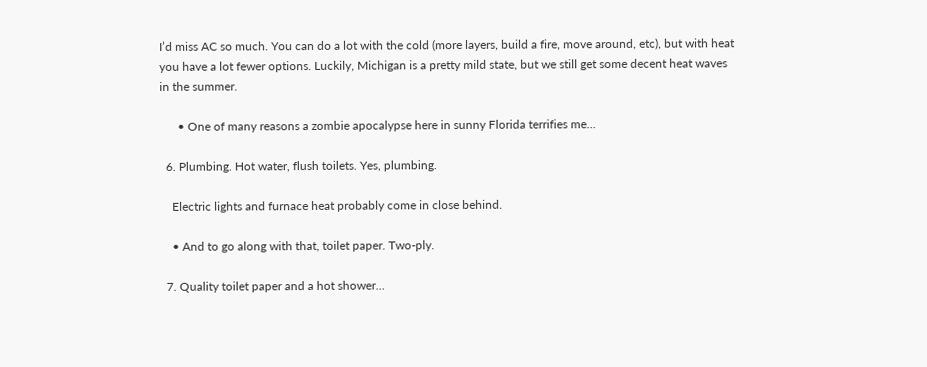I’d miss AC so much. You can do a lot with the cold (more layers, build a fire, move around, etc), but with heat you have a lot fewer options. Luckily, Michigan is a pretty mild state, but we still get some decent heat waves in the summer.

      • One of many reasons a zombie apocalypse here in sunny Florida terrifies me…

  6. Plumbing. Hot water, flush toilets. Yes, plumbing.

    Electric lights and furnace heat probably come in close behind.

    • And to go along with that, toilet paper. Two-ply.

  7. Quality toilet paper and a hot shower…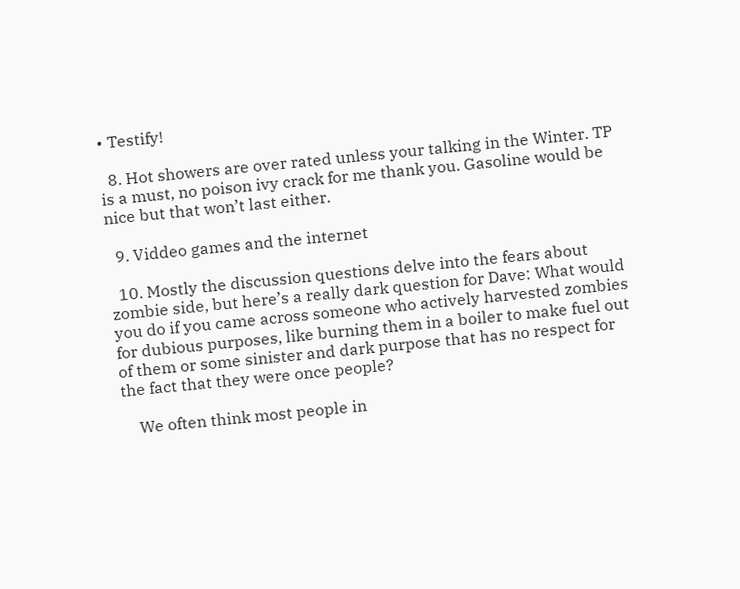• Testify!

  8. Hot showers are over rated unless your talking in the Winter. TP is a must, no poison ivy crack for me thank you. Gasoline would be nice but that won’t last either.

  9. Viddeo games and the internet

  10. Mostly the discussion questions delve into the fears about zombie side, but here’s a really dark question for Dave: What would you do if you came across someone who actively harvested zombies for dubious purposes, like burning them in a boiler to make fuel out of them or some sinister and dark purpose that has no respect for the fact that they were once people?

    We often think most people in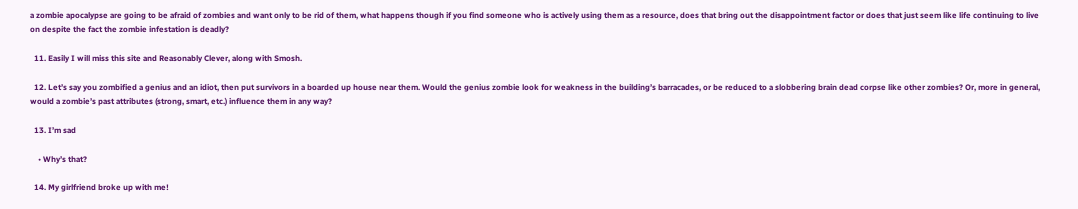a zombie apocalypse are going to be afraid of zombies and want only to be rid of them, what happens though if you find someone who is actively using them as a resource, does that bring out the disappointment factor or does that just seem like life continuing to live on despite the fact the zombie infestation is deadly?

  11. Easily I will miss this site and Reasonably Clever, along with Smosh.

  12. Let’s say you zombified a genius and an idiot, then put survivors in a boarded up house near them. Would the genius zombie look for weakness in the building’s barracades, or be reduced to a slobbering brain dead corpse like other zombies? Or, more in general, would a zombie’s past attributes (strong, smart, etc.) influence them in any way?

  13. I’m sad

    • Why’s that?

  14. My girlfriend broke up with me!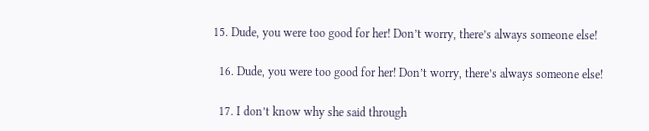15. Dude, you were too good for her! Don’t worry, there’s always someone else!

  16. Dude, you were too good for her! Don’t worry, there’s always someone else!

  17. I don’t know why she said through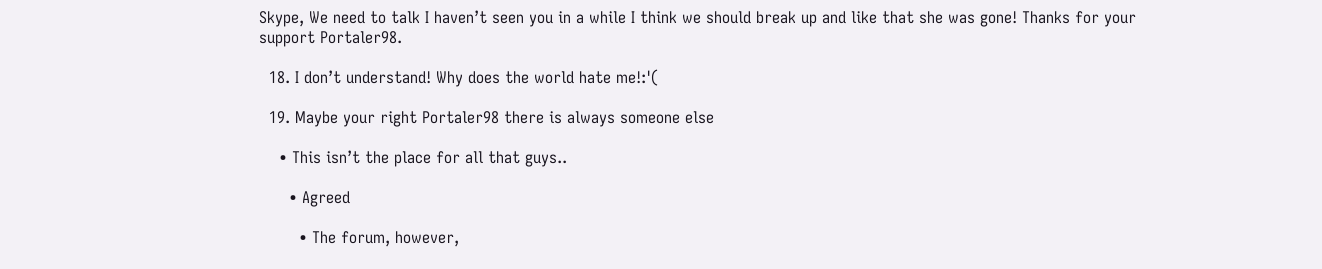Skype, We need to talk I haven’t seen you in a while I think we should break up and like that she was gone! Thanks for your support Portaler98.

  18. I don’t understand! Why does the world hate me!:'(

  19. Maybe your right Portaler98 there is always someone else

    • This isn’t the place for all that guys..

      • Agreed

        • The forum, however,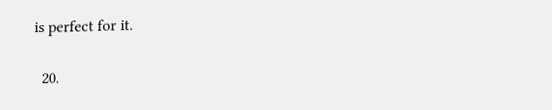is perfect for it.

  20.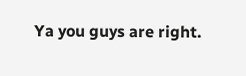Ya you guys are right.